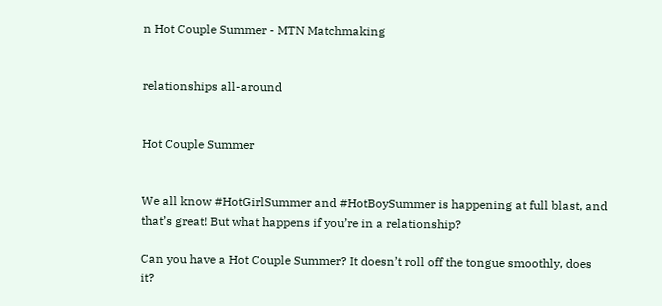n Hot Couple Summer - MTN Matchmaking


relationships all-around


Hot Couple Summer


We all know #HotGirlSummer and #HotBoySummer is happening at full blast, and that’s great! But what happens if you’re in a relationship?

Can you have a Hot Couple Summer? It doesn’t roll off the tongue smoothly, does it?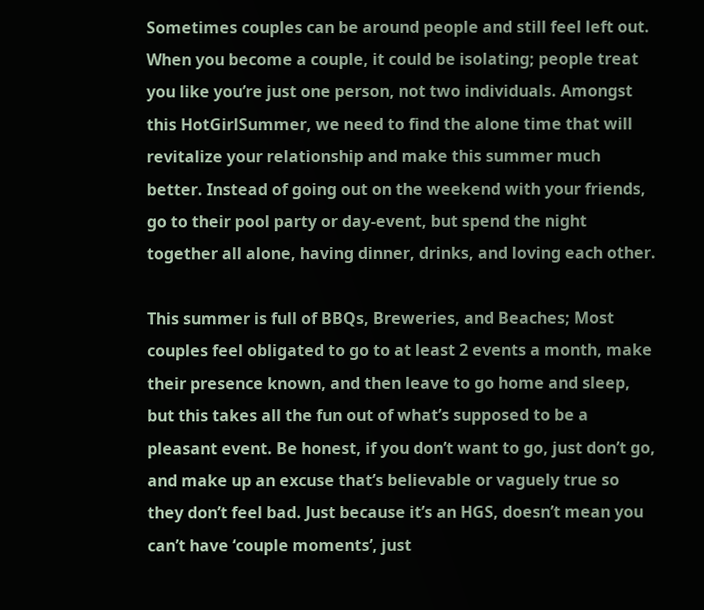Sometimes couples can be around people and still feel left out. When you become a couple, it could be isolating; people treat you like you’re just one person, not two individuals. Amongst this HotGirlSummer, we need to find the alone time that will revitalize your relationship and make this summer much better. Instead of going out on the weekend with your friends, go to their pool party or day-event, but spend the night together all alone, having dinner, drinks, and loving each other.

This summer is full of BBQs, Breweries, and Beaches; Most couples feel obligated to go to at least 2 events a month, make their presence known, and then leave to go home and sleep, but this takes all the fun out of what’s supposed to be a pleasant event. Be honest, if you don’t want to go, just don’t go, and make up an excuse that’s believable or vaguely true so they don’t feel bad. Just because it’s an HGS, doesn’t mean you can’t have ‘couple moments’, just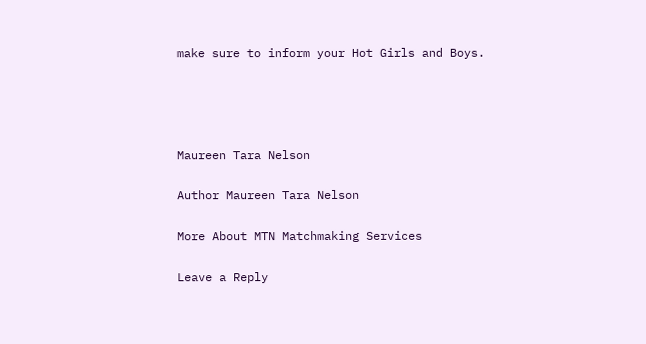make sure to inform your Hot Girls and Boys.




Maureen Tara Nelson

Author Maureen Tara Nelson

More About MTN Matchmaking Services

Leave a Reply